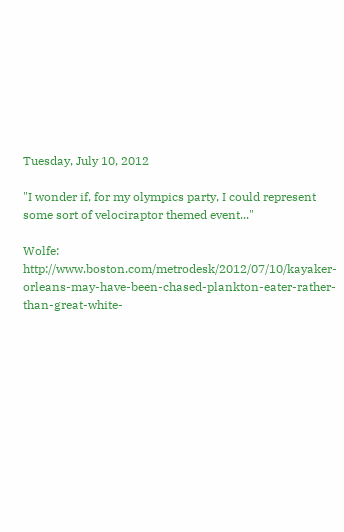Tuesday, July 10, 2012

"I wonder if, for my olympics party, I could represent some sort of velociraptor themed event..."

Wolfe: http://www.boston.com/metrodesk/2012/07/10/kayaker-orleans-may-have-been-chased-plankton-eater-rather-than-great-white-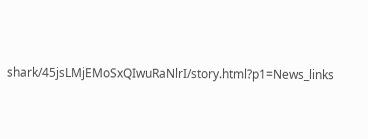shark/45jsLMjEMoSxQIwuRaNlrI/story.html?p1=News_links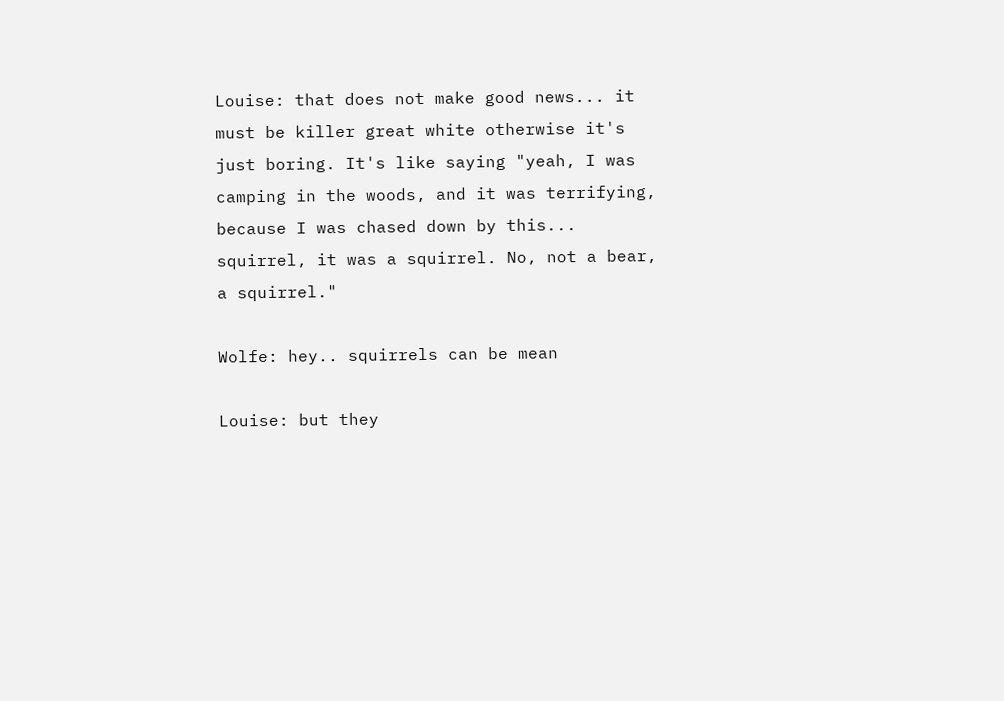Louise: that does not make good news... it must be killer great white otherwise it's just boring. It's like saying "yeah, I was camping in the woods, and it was terrifying, because I was chased down by this... squirrel, it was a squirrel. No, not a bear, a squirrel."

Wolfe: hey.. squirrels can be mean

Louise: but they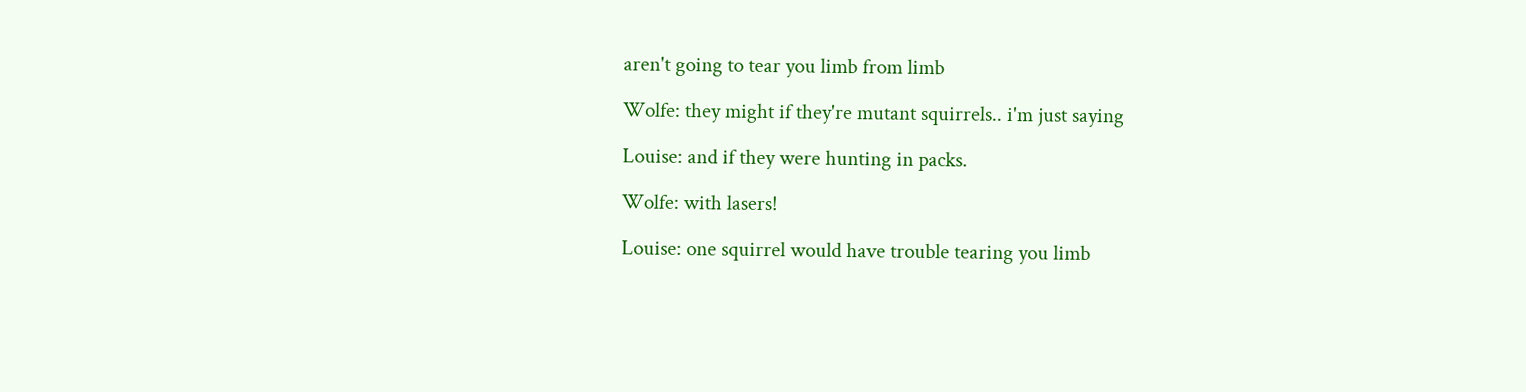aren't going to tear you limb from limb

Wolfe: they might if they're mutant squirrels.. i'm just saying

Louise: and if they were hunting in packs.

Wolfe: with lasers!

Louise: one squirrel would have trouble tearing you limb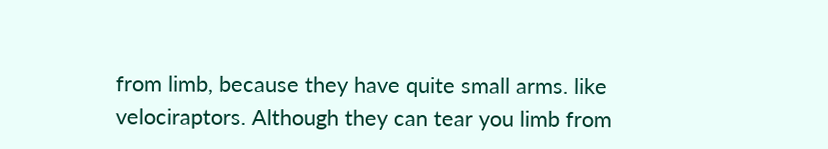from limb, because they have quite small arms. like velociraptors. Although they can tear you limb from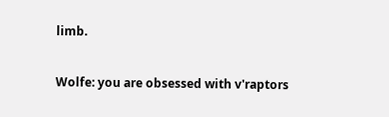limb.

Wolfe: you are obsessed with v'raptors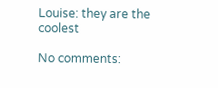Louise: they are the coolest

No comments: